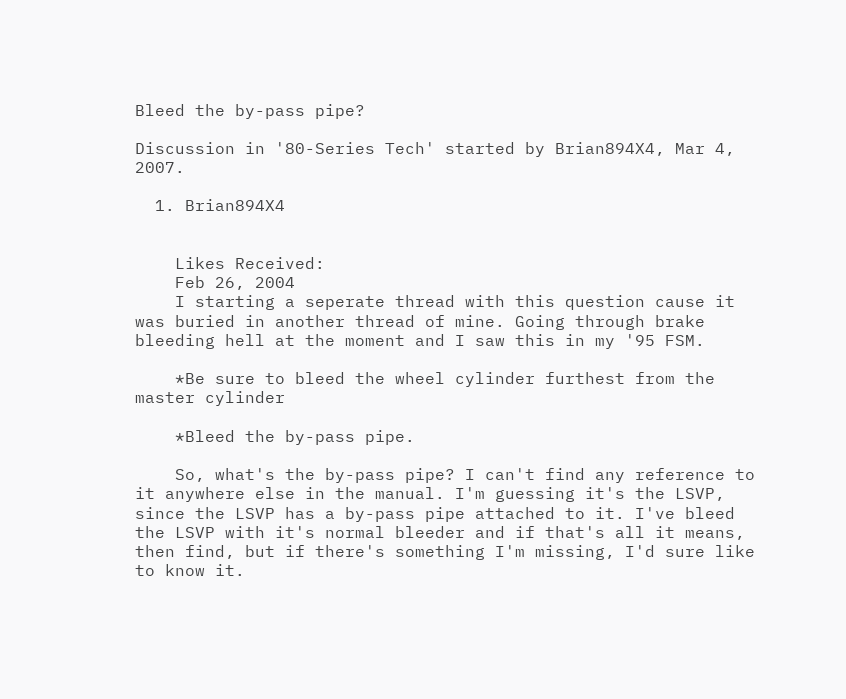Bleed the by-pass pipe?

Discussion in '80-Series Tech' started by Brian894X4, Mar 4, 2007.

  1. Brian894X4


    Likes Received:
    Feb 26, 2004
    I starting a seperate thread with this question cause it was buried in another thread of mine. Going through brake bleeding hell at the moment and I saw this in my '95 FSM.

    *Be sure to bleed the wheel cylinder furthest from the master cylinder

    *Bleed the by-pass pipe.

    So, what's the by-pass pipe? I can't find any reference to it anywhere else in the manual. I'm guessing it's the LSVP, since the LSVP has a by-pass pipe attached to it. I've bleed the LSVP with it's normal bleeder and if that's all it means, then find, but if there's something I'm missing, I'd sure like to know it.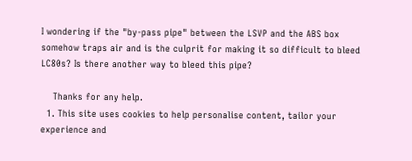I wondering if the "by-pass pipe" between the LSVP and the ABS box somehow traps air and is the culprit for making it so difficult to bleed LC80s? Is there another way to bleed this pipe?

    Thanks for any help.
  1. This site uses cookies to help personalise content, tailor your experience and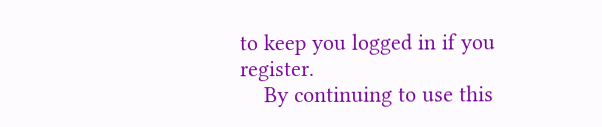to keep you logged in if you register.
    By continuing to use this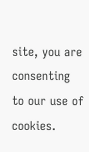site, you are consenting to our use of cookies.